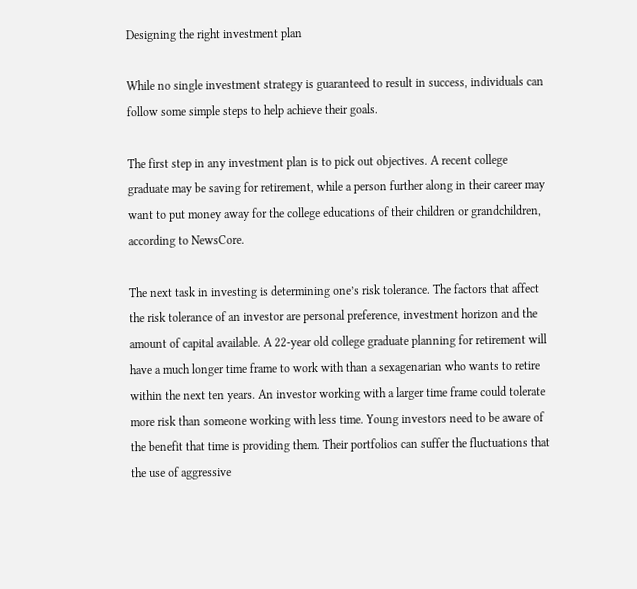Designing the right investment plan

While no single investment strategy is guaranteed to result in success, individuals can follow some simple steps to help achieve their goals.

The first step in any investment plan is to pick out objectives. A recent college graduate may be saving for retirement, while a person further along in their career may want to put money away for the college educations of their children or grandchildren, according to NewsCore.

The next task in investing is determining one’s risk tolerance. The factors that affect the risk tolerance of an investor are personal preference, investment horizon and the amount of capital available. A 22-year old college graduate planning for retirement will have a much longer time frame to work with than a sexagenarian who wants to retire within the next ten years. An investor working with a larger time frame could tolerate more risk than someone working with less time. Young investors need to be aware of the benefit that time is providing them. Their portfolios can suffer the fluctuations that the use of aggressive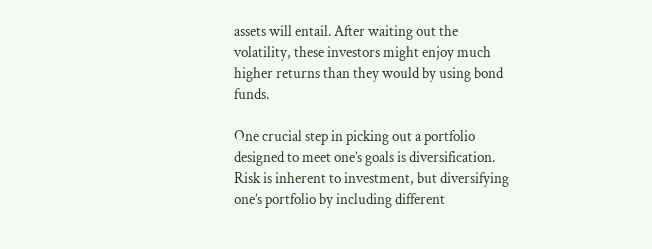assets will entail. After waiting out the volatility, these investors might enjoy much higher returns than they would by using bond funds.

One crucial step in picking out a portfolio designed to meet one’s goals is diversification. Risk is inherent to investment, but diversifying one’s portfolio by including different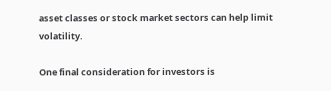asset classes or stock market sectors can help limit volatility.

One final consideration for investors is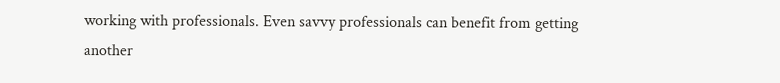working with professionals. Even savvy professionals can benefit from getting another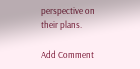perspective on their plans.

Add Comment